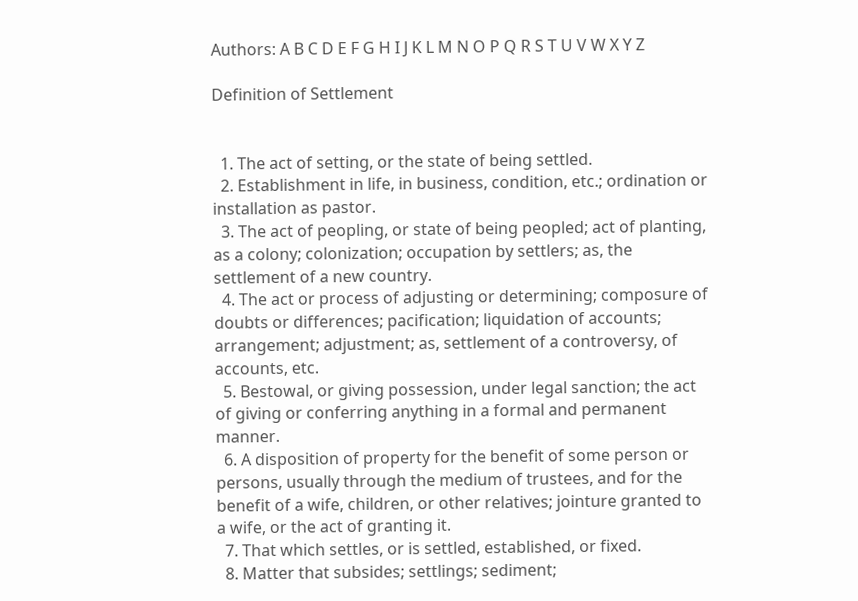Authors: A B C D E F G H I J K L M N O P Q R S T U V W X Y Z

Definition of Settlement


  1. The act of setting, or the state of being settled.
  2. Establishment in life, in business, condition, etc.; ordination or installation as pastor.
  3. The act of peopling, or state of being peopled; act of planting, as a colony; colonization; occupation by settlers; as, the settlement of a new country.
  4. The act or process of adjusting or determining; composure of doubts or differences; pacification; liquidation of accounts; arrangement; adjustment; as, settlement of a controversy, of accounts, etc.
  5. Bestowal, or giving possession, under legal sanction; the act of giving or conferring anything in a formal and permanent manner.
  6. A disposition of property for the benefit of some person or persons, usually through the medium of trustees, and for the benefit of a wife, children, or other relatives; jointure granted to a wife, or the act of granting it.
  7. That which settles, or is settled, established, or fixed.
  8. Matter that subsides; settlings; sediment;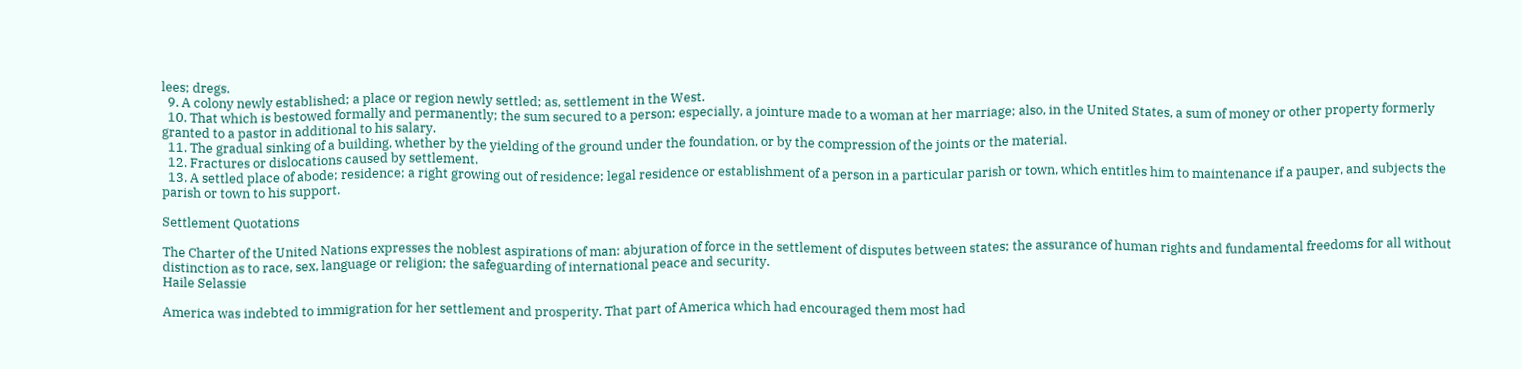lees; dregs.
  9. A colony newly established; a place or region newly settled; as, settlement in the West.
  10. That which is bestowed formally and permanently; the sum secured to a person; especially, a jointure made to a woman at her marriage; also, in the United States, a sum of money or other property formerly granted to a pastor in additional to his salary.
  11. The gradual sinking of a building, whether by the yielding of the ground under the foundation, or by the compression of the joints or the material.
  12. Fractures or dislocations caused by settlement.
  13. A settled place of abode; residence; a right growing out of residence; legal residence or establishment of a person in a particular parish or town, which entitles him to maintenance if a pauper, and subjects the parish or town to his support.

Settlement Quotations

The Charter of the United Nations expresses the noblest aspirations of man: abjuration of force in the settlement of disputes between states; the assurance of human rights and fundamental freedoms for all without distinction as to race, sex, language or religion; the safeguarding of international peace and security.
Haile Selassie

America was indebted to immigration for her settlement and prosperity. That part of America which had encouraged them most had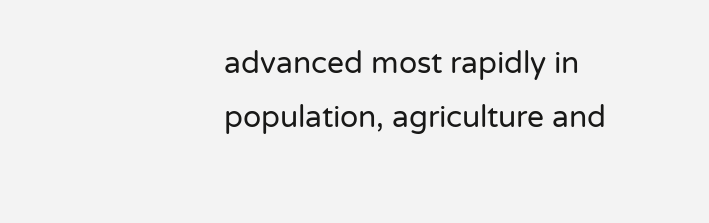advanced most rapidly in population, agriculture and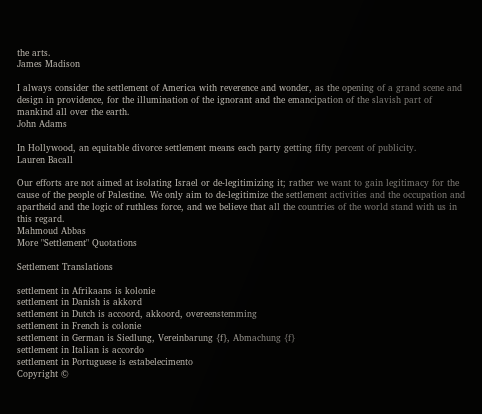the arts.
James Madison

I always consider the settlement of America with reverence and wonder, as the opening of a grand scene and design in providence, for the illumination of the ignorant and the emancipation of the slavish part of mankind all over the earth.
John Adams

In Hollywood, an equitable divorce settlement means each party getting fifty percent of publicity.
Lauren Bacall

Our efforts are not aimed at isolating Israel or de-legitimizing it; rather we want to gain legitimacy for the cause of the people of Palestine. We only aim to de-legitimize the settlement activities and the occupation and apartheid and the logic of ruthless force, and we believe that all the countries of the world stand with us in this regard.
Mahmoud Abbas
More "Settlement" Quotations

Settlement Translations

settlement in Afrikaans is kolonie
settlement in Danish is akkord
settlement in Dutch is accoord, akkoord, overeenstemming
settlement in French is colonie
settlement in German is Siedlung, Vereinbarung {f}, Abmachung {f}
settlement in Italian is accordo
settlement in Portuguese is estabelecimento
Copyright ©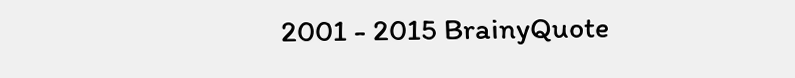2001 - 2015 BrainyQuote